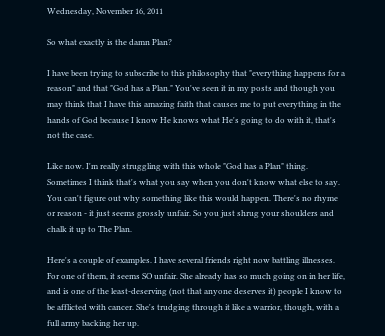Wednesday, November 16, 2011

So what exactly is the damn Plan?

I have been trying to subscribe to this philosophy that "everything happens for a reason" and that "God has a Plan." You've seen it in my posts and though you may think that I have this amazing faith that causes me to put everything in the hands of God because I know He knows what He's going to do with it, that's not the case.

Like now. I'm really struggling with this whole "God has a Plan" thing. Sometimes I think that's what you say when you don't know what else to say. You can't figure out why something like this would happen. There's no rhyme or reason - it just seems grossly unfair. So you just shrug your shoulders and chalk it up to The Plan.

Here's a couple of examples. I have several friends right now battling illnesses. For one of them, it seems SO unfair. She already has so much going on in her life, and is one of the least-deserving (not that anyone deserves it) people I know to be afflicted with cancer. She's trudging through it like a warrior, though, with a full army backing her up.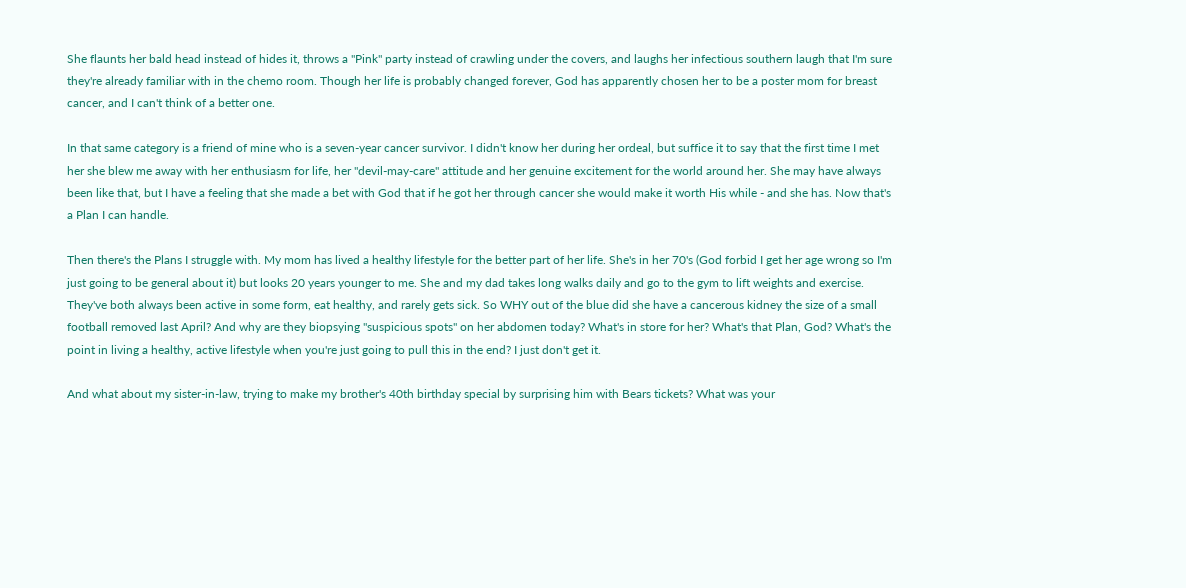She flaunts her bald head instead of hides it, throws a "Pink" party instead of crawling under the covers, and laughs her infectious southern laugh that I'm sure they're already familiar with in the chemo room. Though her life is probably changed forever, God has apparently chosen her to be a poster mom for breast cancer, and I can't think of a better one.

In that same category is a friend of mine who is a seven-year cancer survivor. I didn't know her during her ordeal, but suffice it to say that the first time I met her she blew me away with her enthusiasm for life, her "devil-may-care" attitude and her genuine excitement for the world around her. She may have always been like that, but I have a feeling that she made a bet with God that if he got her through cancer she would make it worth His while - and she has. Now that's a Plan I can handle.

Then there's the Plans I struggle with. My mom has lived a healthy lifestyle for the better part of her life. She's in her 70's (God forbid I get her age wrong so I'm just going to be general about it) but looks 20 years younger to me. She and my dad takes long walks daily and go to the gym to lift weights and exercise. They've both always been active in some form, eat healthy, and rarely gets sick. So WHY out of the blue did she have a cancerous kidney the size of a small football removed last April? And why are they biopsying "suspicious spots" on her abdomen today? What's in store for her? What's that Plan, God? What's the point in living a healthy, active lifestyle when you're just going to pull this in the end? I just don't get it.

And what about my sister-in-law, trying to make my brother's 40th birthday special by surprising him with Bears tickets? What was your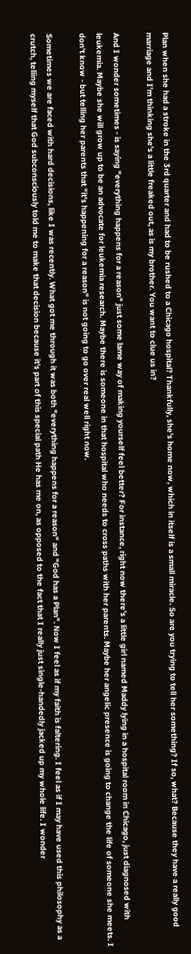Plan when she had a stroke in the 3rd quarter and had to be rushed to a Chicago hospital? Thankfully, she's home now, which in itself is a small miracle. So are you trying to tell her something? If so, what? Because they have a really good marriage and I'm thinking she's a little freaked out, as is my brother. You want to clue us in?

And I wonder sometimes - is saying "everything happens for a reason" just some lame way of making yourself feel better? For instance, right now there's a little girl named Maddy lying in a hospital room in Chicago, just diagnosed with leukemia. Maybe she will grow up to be an advocate for leukemia research. Maybe there is someone in that hospital who needs to cross paths with her parents. Maybe her angelic presence is going to change the life of someone she meets. I don't know - but telling her parents that "it's happening for a reason" is not going to go over real well right now.

Sometimes we are faced with hard decisions, like I was recently. What got me through it was both "everything happens for a reason" and "God has a Plan". Now I feel as if my faith is faltering. I feel as if I may have used this philosophy as a crutch, telling myself that God subconsciously told me to make that decision because it's part of this special path He has me on, as opposed to the fact that I really just single-handedly jacked up my whole life. I wonder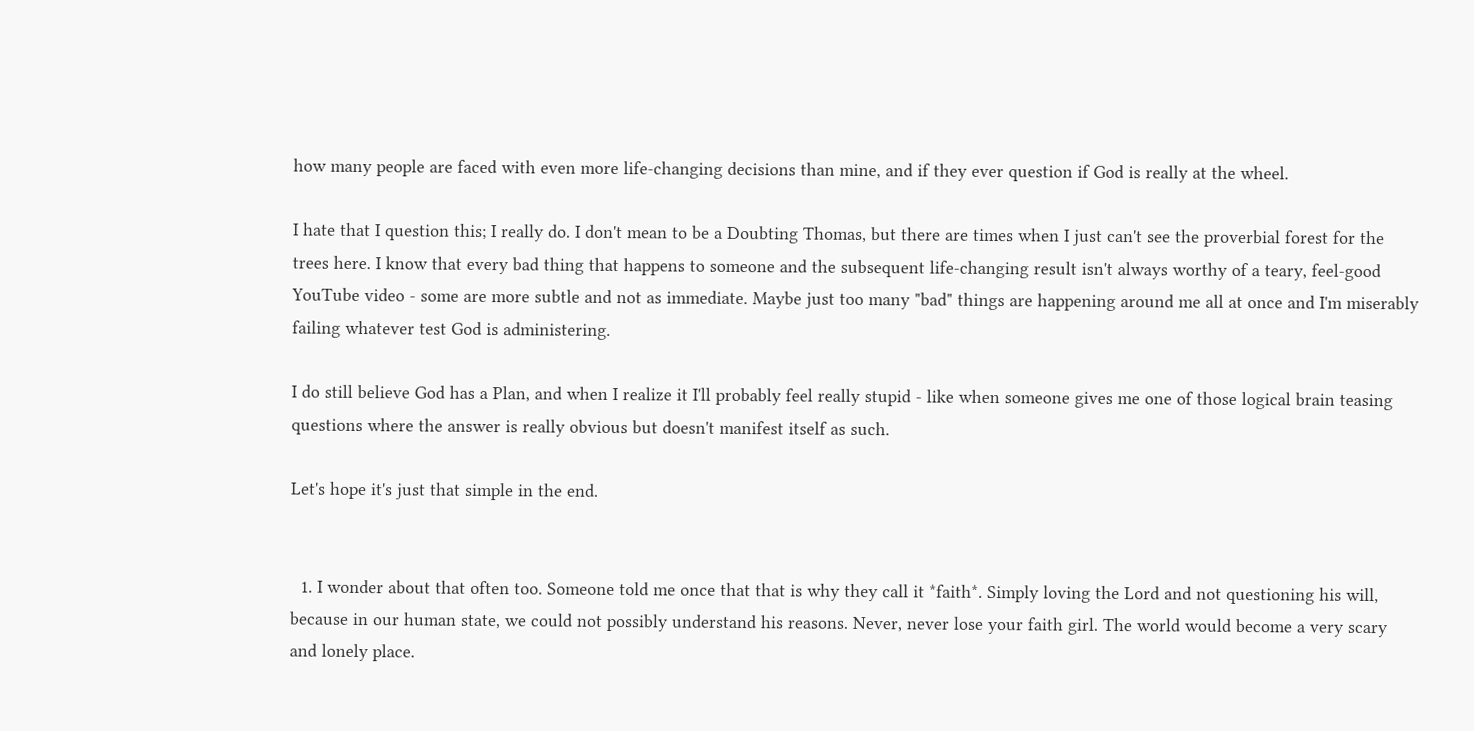how many people are faced with even more life-changing decisions than mine, and if they ever question if God is really at the wheel.

I hate that I question this; I really do. I don't mean to be a Doubting Thomas, but there are times when I just can't see the proverbial forest for the trees here. I know that every bad thing that happens to someone and the subsequent life-changing result isn't always worthy of a teary, feel-good YouTube video - some are more subtle and not as immediate. Maybe just too many "bad" things are happening around me all at once and I'm miserably failing whatever test God is administering.

I do still believe God has a Plan, and when I realize it I'll probably feel really stupid - like when someone gives me one of those logical brain teasing questions where the answer is really obvious but doesn't manifest itself as such.

Let's hope it's just that simple in the end.


  1. I wonder about that often too. Someone told me once that that is why they call it *faith*. Simply loving the Lord and not questioning his will, because in our human state, we could not possibly understand his reasons. Never, never lose your faith girl. The world would become a very scary and lonely place.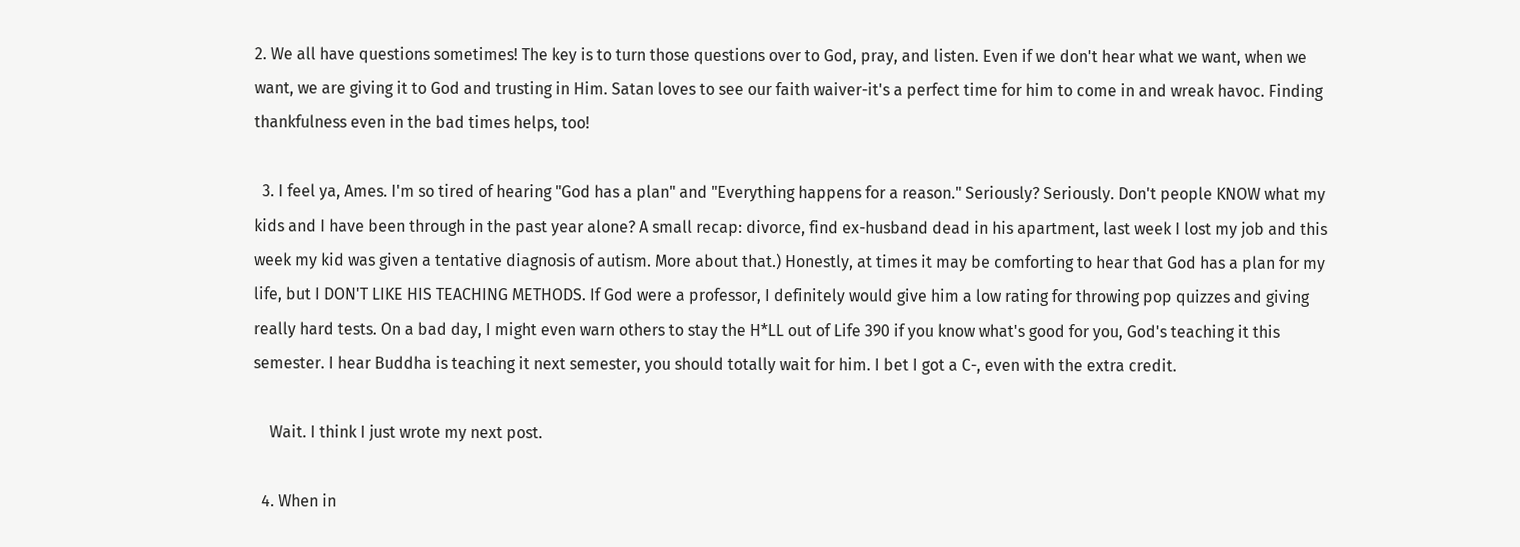2. We all have questions sometimes! The key is to turn those questions over to God, pray, and listen. Even if we don't hear what we want, when we want, we are giving it to God and trusting in Him. Satan loves to see our faith waiver-it's a perfect time for him to come in and wreak havoc. Finding thankfulness even in the bad times helps, too!

  3. I feel ya, Ames. I'm so tired of hearing "God has a plan" and "Everything happens for a reason." Seriously? Seriously. Don't people KNOW what my kids and I have been through in the past year alone? A small recap: divorce, find ex-husband dead in his apartment, last week I lost my job and this week my kid was given a tentative diagnosis of autism. More about that.) Honestly, at times it may be comforting to hear that God has a plan for my life, but I DON'T LIKE HIS TEACHING METHODS. If God were a professor, I definitely would give him a low rating for throwing pop quizzes and giving really hard tests. On a bad day, I might even warn others to stay the H*LL out of Life 390 if you know what's good for you, God's teaching it this semester. I hear Buddha is teaching it next semester, you should totally wait for him. I bet I got a C-, even with the extra credit.

    Wait. I think I just wrote my next post.

  4. When in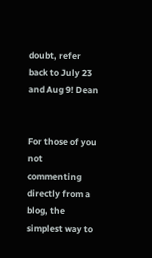doubt, refer back to July 23 and Aug 9! Dean


For those of you not commenting directly from a blog, the simplest way to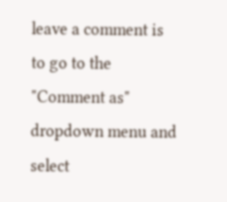leave a comment is to go to the "Comment as" dropdown menu and select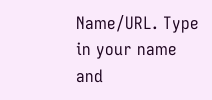Name/URL. Type in your name and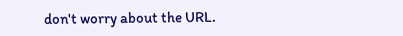don't worry about the URL.